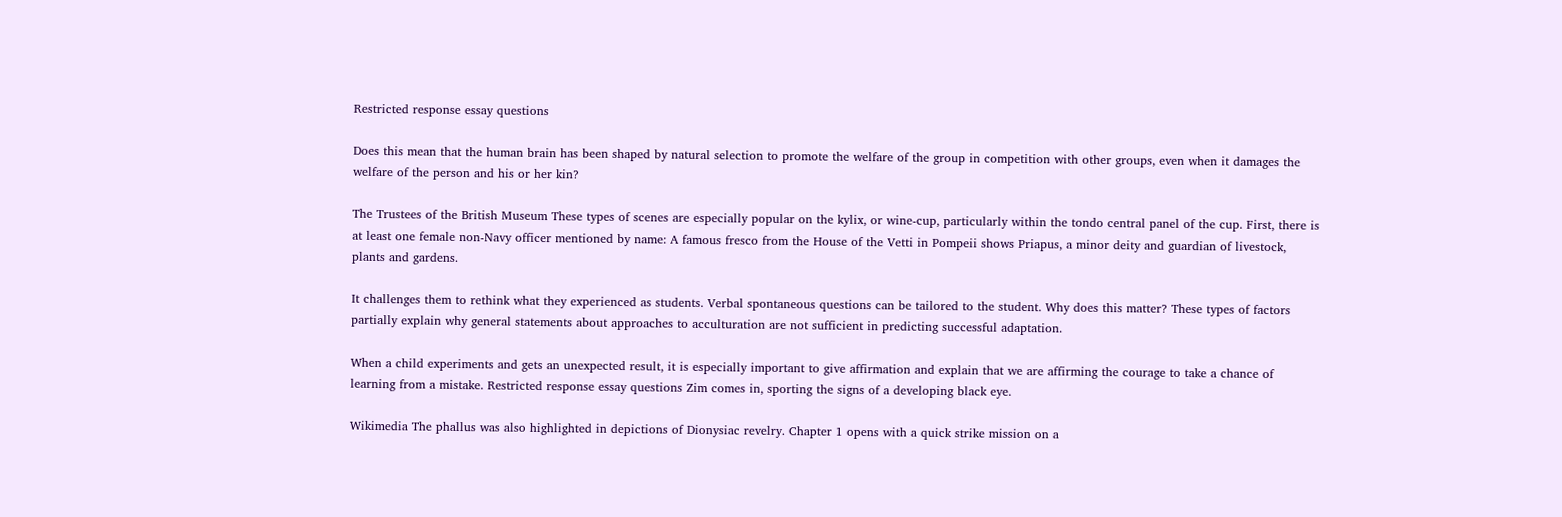Restricted response essay questions

Does this mean that the human brain has been shaped by natural selection to promote the welfare of the group in competition with other groups, even when it damages the welfare of the person and his or her kin?

The Trustees of the British Museum These types of scenes are especially popular on the kylix, or wine-cup, particularly within the tondo central panel of the cup. First, there is at least one female non-Navy officer mentioned by name: A famous fresco from the House of the Vetti in Pompeii shows Priapus, a minor deity and guardian of livestock, plants and gardens.

It challenges them to rethink what they experienced as students. Verbal spontaneous questions can be tailored to the student. Why does this matter? These types of factors partially explain why general statements about approaches to acculturation are not sufficient in predicting successful adaptation.

When a child experiments and gets an unexpected result, it is especially important to give affirmation and explain that we are affirming the courage to take a chance of learning from a mistake. Restricted response essay questions Zim comes in, sporting the signs of a developing black eye.

Wikimedia The phallus was also highlighted in depictions of Dionysiac revelry. Chapter 1 opens with a quick strike mission on a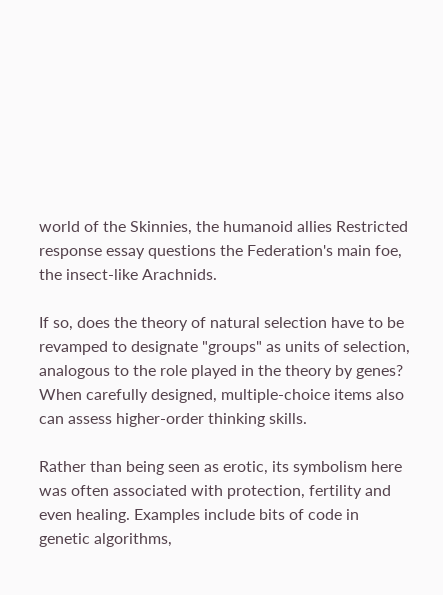world of the Skinnies, the humanoid allies Restricted response essay questions the Federation's main foe, the insect-like Arachnids.

If so, does the theory of natural selection have to be revamped to designate "groups" as units of selection, analogous to the role played in the theory by genes? When carefully designed, multiple-choice items also can assess higher-order thinking skills.

Rather than being seen as erotic, its symbolism here was often associated with protection, fertility and even healing. Examples include bits of code in genetic algorithms,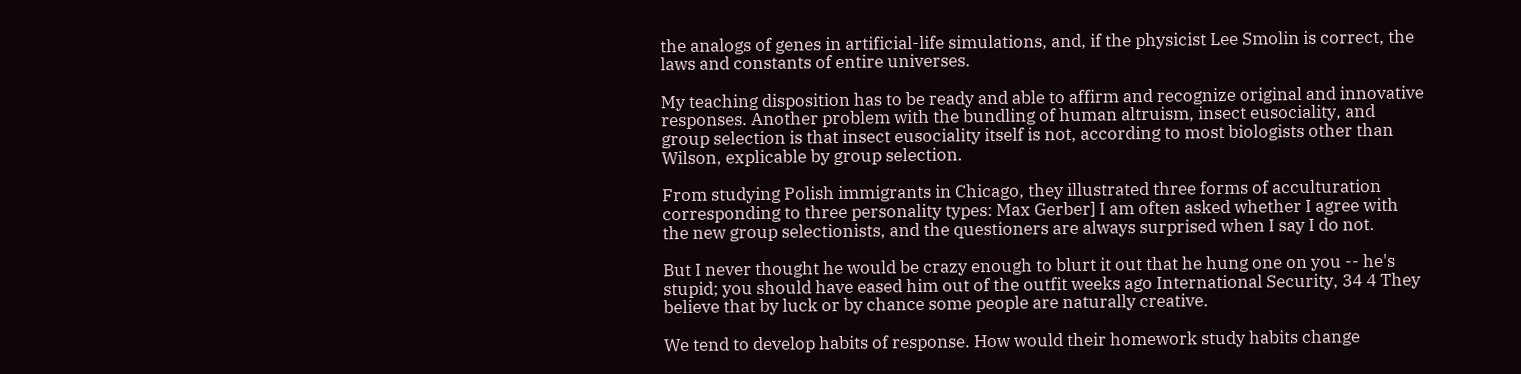the analogs of genes in artificial-life simulations, and, if the physicist Lee Smolin is correct, the laws and constants of entire universes.

My teaching disposition has to be ready and able to affirm and recognize original and innovative responses. Another problem with the bundling of human altruism, insect eusociality, and group selection is that insect eusociality itself is not, according to most biologists other than Wilson, explicable by group selection.

From studying Polish immigrants in Chicago, they illustrated three forms of acculturation corresponding to three personality types: Max Gerber] I am often asked whether I agree with the new group selectionists, and the questioners are always surprised when I say I do not.

But I never thought he would be crazy enough to blurt it out that he hung one on you -- he's stupid; you should have eased him out of the outfit weeks ago International Security, 34 4 They believe that by luck or by chance some people are naturally creative.

We tend to develop habits of response. How would their homework study habits change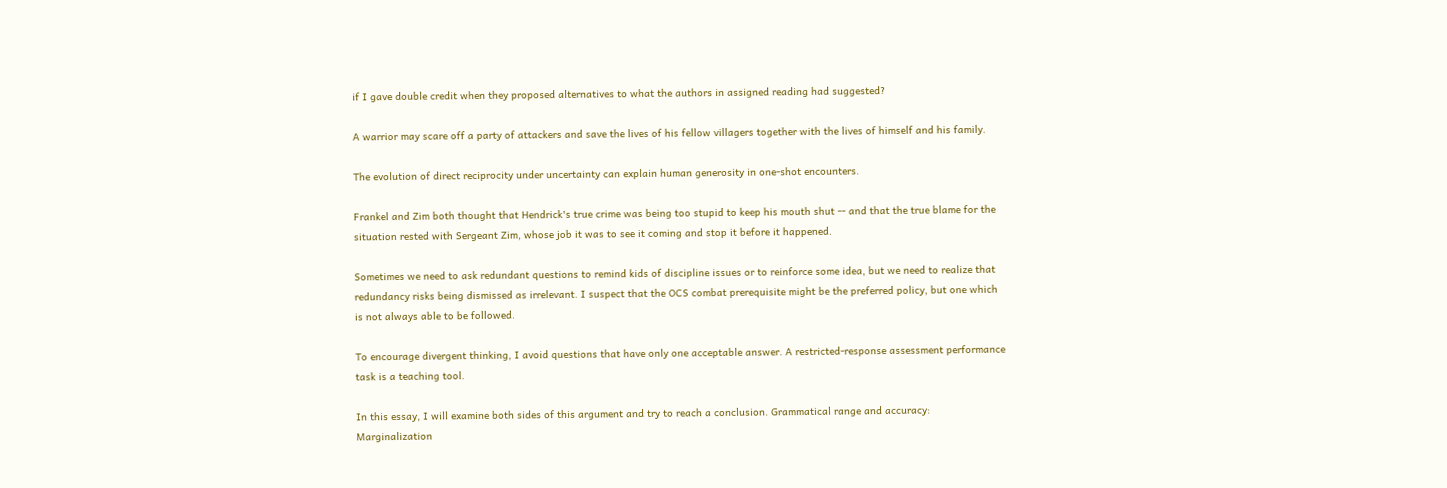if I gave double credit when they proposed alternatives to what the authors in assigned reading had suggested?

A warrior may scare off a party of attackers and save the lives of his fellow villagers together with the lives of himself and his family.

The evolution of direct reciprocity under uncertainty can explain human generosity in one-shot encounters.

Frankel and Zim both thought that Hendrick's true crime was being too stupid to keep his mouth shut -- and that the true blame for the situation rested with Sergeant Zim, whose job it was to see it coming and stop it before it happened.

Sometimes we need to ask redundant questions to remind kids of discipline issues or to reinforce some idea, but we need to realize that redundancy risks being dismissed as irrelevant. I suspect that the OCS combat prerequisite might be the preferred policy, but one which is not always able to be followed.

To encourage divergent thinking, I avoid questions that have only one acceptable answer. A restricted-response assessment performance task is a teaching tool.

In this essay, I will examine both sides of this argument and try to reach a conclusion. Grammatical range and accuracy: Marginalization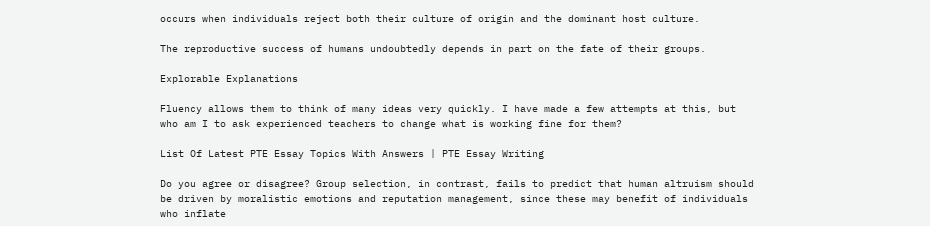occurs when individuals reject both their culture of origin and the dominant host culture.

The reproductive success of humans undoubtedly depends in part on the fate of their groups.

Explorable Explanations

Fluency allows them to think of many ideas very quickly. I have made a few attempts at this, but who am I to ask experienced teachers to change what is working fine for them?

List Of Latest PTE Essay Topics With Answers | PTE Essay Writing

Do you agree or disagree? Group selection, in contrast, fails to predict that human altruism should be driven by moralistic emotions and reputation management, since these may benefit of individuals who inflate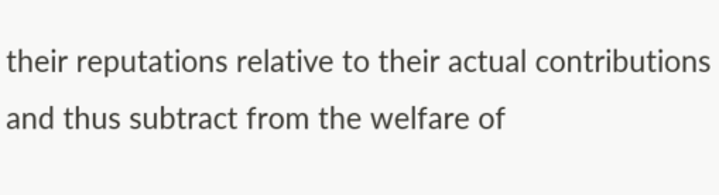their reputations relative to their actual contributions and thus subtract from the welfare of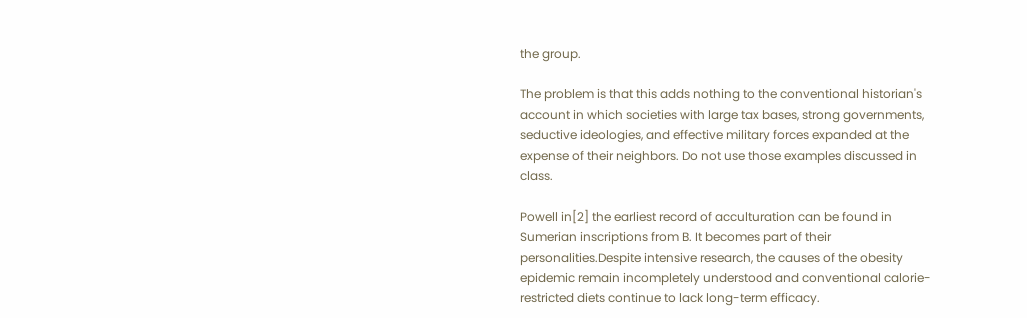the group.

The problem is that this adds nothing to the conventional historian's account in which societies with large tax bases, strong governments, seductive ideologies, and effective military forces expanded at the expense of their neighbors. Do not use those examples discussed in class.

Powell in[2] the earliest record of acculturation can be found in Sumerian inscriptions from B. It becomes part of their personalities.Despite intensive research, the causes of the obesity epidemic remain incompletely understood and conventional calorie-restricted diets continue to lack long-term efficacy.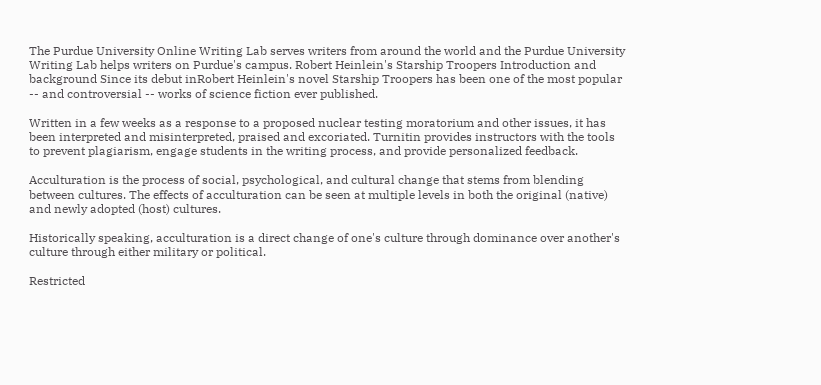The Purdue University Online Writing Lab serves writers from around the world and the Purdue University Writing Lab helps writers on Purdue's campus. Robert Heinlein's Starship Troopers Introduction and background Since its debut inRobert Heinlein's novel Starship Troopers has been one of the most popular -- and controversial -- works of science fiction ever published.

Written in a few weeks as a response to a proposed nuclear testing moratorium and other issues, it has been interpreted and misinterpreted, praised and excoriated. Turnitin provides instructors with the tools to prevent plagiarism, engage students in the writing process, and provide personalized feedback.

Acculturation is the process of social, psychological, and cultural change that stems from blending between cultures. The effects of acculturation can be seen at multiple levels in both the original (native) and newly adopted (host) cultures.

Historically speaking, acculturation is a direct change of one's culture through dominance over another's culture through either military or political.

Restricted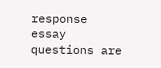response essay questions are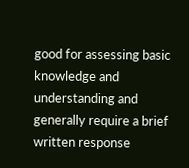good for assessing basic knowledge and understanding and generally require a brief written response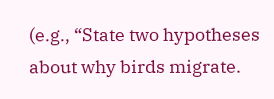(e.g., “State two hypotheses about why birds migrate.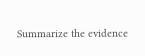Summarize the evidence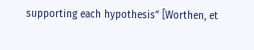supporting each hypothesis” [Worthen, et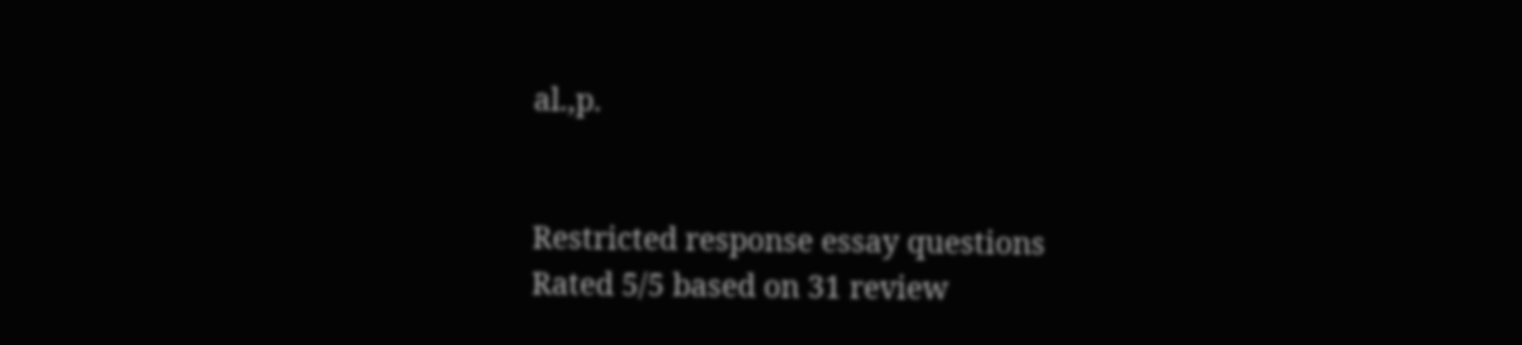al.,p.


Restricted response essay questions
Rated 5/5 based on 31 review